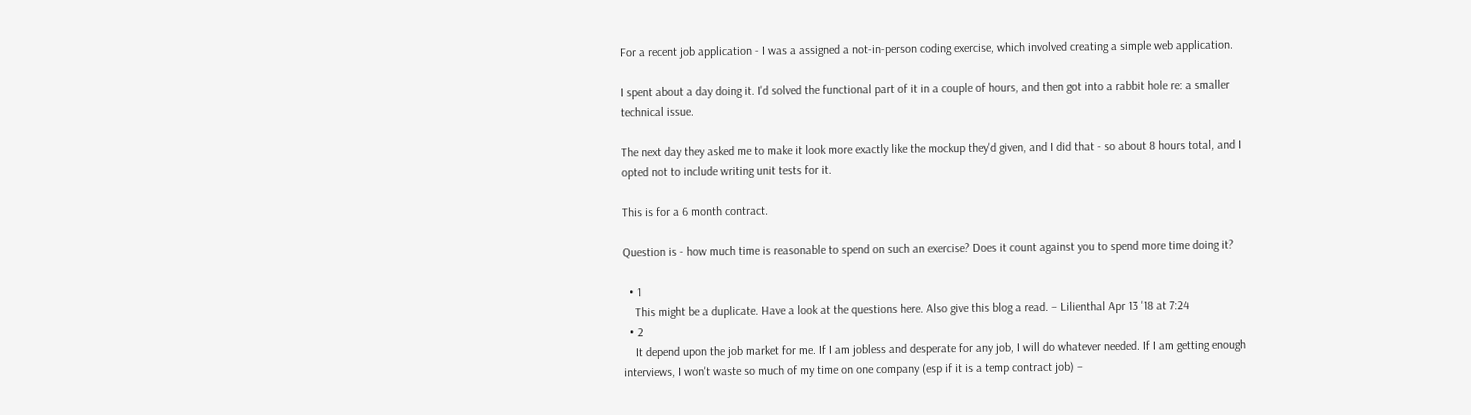For a recent job application - I was a assigned a not-in-person coding exercise, which involved creating a simple web application.

I spent about a day doing it. I'd solved the functional part of it in a couple of hours, and then got into a rabbit hole re: a smaller technical issue.

The next day they asked me to make it look more exactly like the mockup they'd given, and I did that - so about 8 hours total, and I opted not to include writing unit tests for it.

This is for a 6 month contract.

Question is - how much time is reasonable to spend on such an exercise? Does it count against you to spend more time doing it?

  • 1
    This might be a duplicate. Have a look at the questions here. Also give this blog a read. – Lilienthal Apr 13 '18 at 7:24
  • 2
    It depend upon the job market for me. If I am jobless and desperate for any job, I will do whatever needed. If I am getting enough interviews, I won't waste so much of my time on one company (esp if it is a temp contract job) –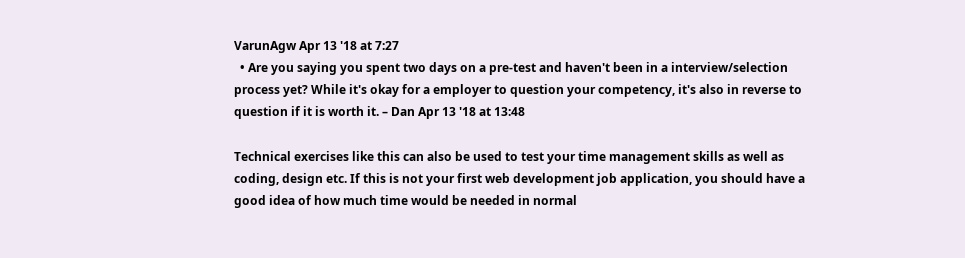VarunAgw Apr 13 '18 at 7:27
  • Are you saying you spent two days on a pre-test and haven't been in a interview/selection process yet? While it's okay for a employer to question your competency, it's also in reverse to question if it is worth it. – Dan Apr 13 '18 at 13:48

Technical exercises like this can also be used to test your time management skills as well as coding, design etc. If this is not your first web development job application, you should have a good idea of how much time would be needed in normal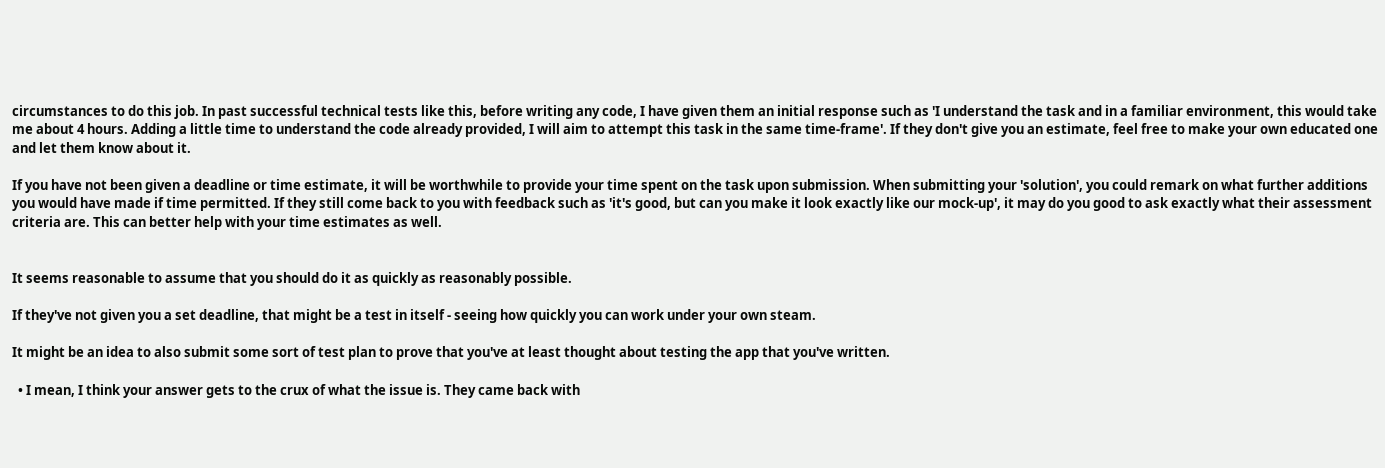circumstances to do this job. In past successful technical tests like this, before writing any code, I have given them an initial response such as 'I understand the task and in a familiar environment, this would take me about 4 hours. Adding a little time to understand the code already provided, I will aim to attempt this task in the same time-frame'. If they don't give you an estimate, feel free to make your own educated one and let them know about it.

If you have not been given a deadline or time estimate, it will be worthwhile to provide your time spent on the task upon submission. When submitting your 'solution', you could remark on what further additions you would have made if time permitted. If they still come back to you with feedback such as 'it's good, but can you make it look exactly like our mock-up', it may do you good to ask exactly what their assessment criteria are. This can better help with your time estimates as well.


It seems reasonable to assume that you should do it as quickly as reasonably possible.

If they've not given you a set deadline, that might be a test in itself - seeing how quickly you can work under your own steam.

It might be an idea to also submit some sort of test plan to prove that you've at least thought about testing the app that you've written.

  • I mean, I think your answer gets to the crux of what the issue is. They came back with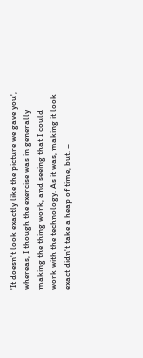'It doesn't look exactly like the picture we gave you', whereas, I though the exercise was in generally making the thing work, and seeing that I could work with the technology. As it was, making it look exact didn't take a heap of time, but. –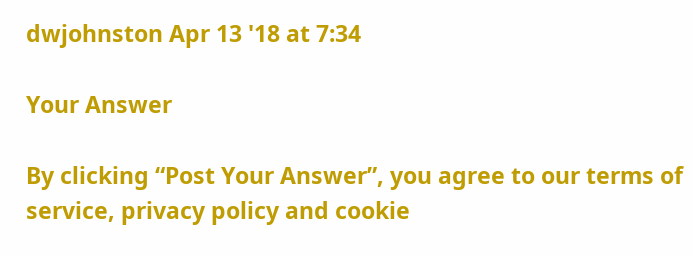dwjohnston Apr 13 '18 at 7:34

Your Answer

By clicking “Post Your Answer”, you agree to our terms of service, privacy policy and cookie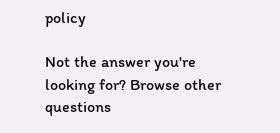policy

Not the answer you're looking for? Browse other questions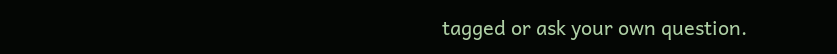tagged or ask your own question.